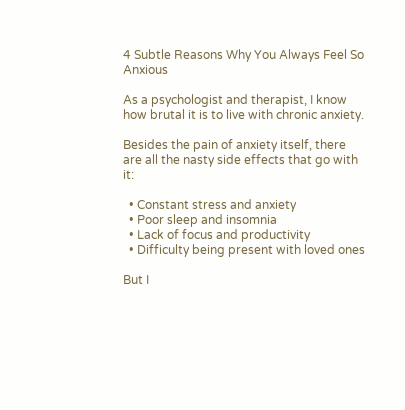4 Subtle Reasons Why You Always Feel So Anxious

As a psychologist and therapist, I know how brutal it is to live with chronic anxiety.

Besides the pain of anxiety itself, there are all the nasty side effects that go with it:

  • Constant stress and anxiety
  • Poor sleep and insomnia
  • Lack of focus and productivity
  • Difficulty being present with loved ones

But I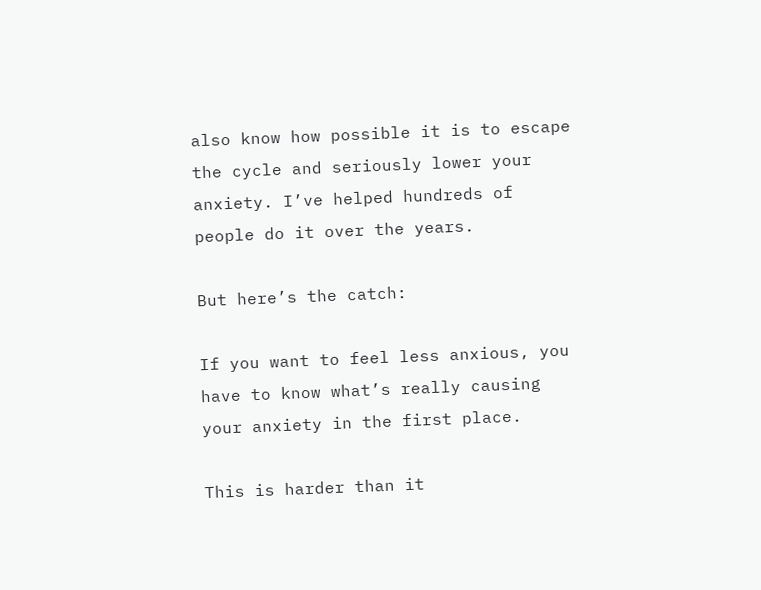also know how possible it is to escape the cycle and seriously lower your anxiety. I’ve helped hundreds of people do it over the years.

But here’s the catch:

If you want to feel less anxious, you have to know what’s really causing your anxiety in the first place.

This is harder than it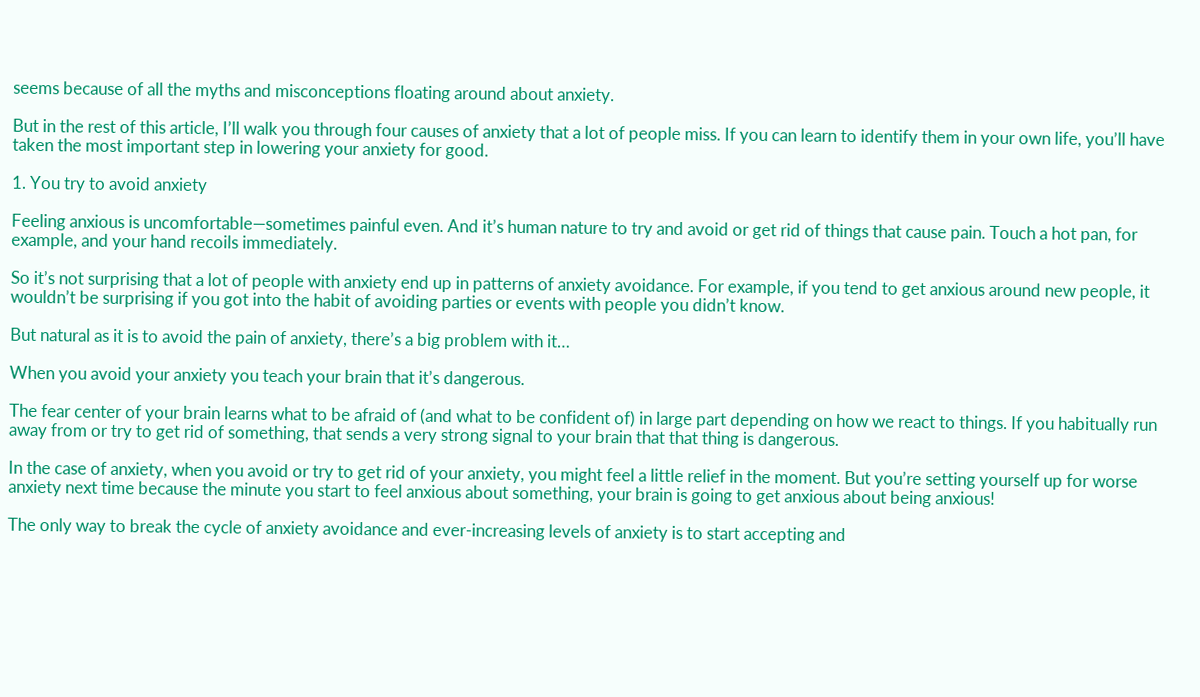seems because of all the myths and misconceptions floating around about anxiety.

But in the rest of this article, I’ll walk you through four causes of anxiety that a lot of people miss. If you can learn to identify them in your own life, you’ll have taken the most important step in lowering your anxiety for good.

1. You try to avoid anxiety

Feeling anxious is uncomfortable—sometimes painful even. And it’s human nature to try and avoid or get rid of things that cause pain. Touch a hot pan, for example, and your hand recoils immediately.

So it’s not surprising that a lot of people with anxiety end up in patterns of anxiety avoidance. For example, if you tend to get anxious around new people, it wouldn’t be surprising if you got into the habit of avoiding parties or events with people you didn’t know.

But natural as it is to avoid the pain of anxiety, there’s a big problem with it…

When you avoid your anxiety you teach your brain that it’s dangerous.

The fear center of your brain learns what to be afraid of (and what to be confident of) in large part depending on how we react to things. If you habitually run away from or try to get rid of something, that sends a very strong signal to your brain that that thing is dangerous.

In the case of anxiety, when you avoid or try to get rid of your anxiety, you might feel a little relief in the moment. But you’re setting yourself up for worse anxiety next time because the minute you start to feel anxious about something, your brain is going to get anxious about being anxious!

The only way to break the cycle of anxiety avoidance and ever-increasing levels of anxiety is to start accepting and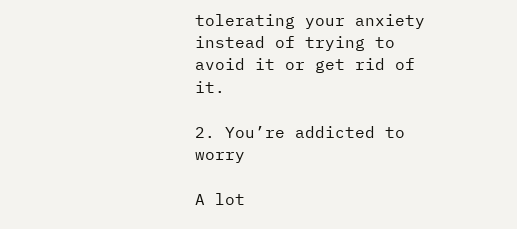tolerating your anxiety instead of trying to avoid it or get rid of it.

2. You’re addicted to worry

A lot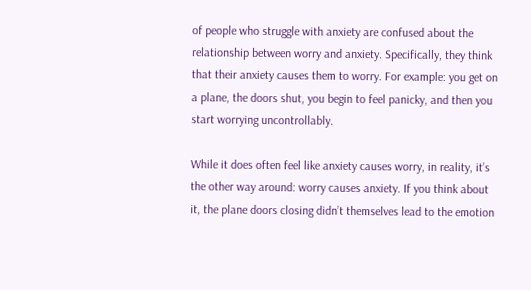of people who struggle with anxiety are confused about the relationship between worry and anxiety. Specifically, they think that their anxiety causes them to worry. For example: you get on a plane, the doors shut, you begin to feel panicky, and then you start worrying uncontrollably.

While it does often feel like anxiety causes worry, in reality, it’s the other way around: worry causes anxiety. If you think about it, the plane doors closing didn’t themselves lead to the emotion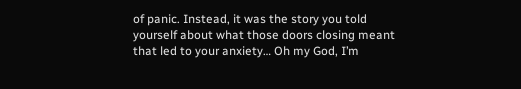of panic. Instead, it was the story you told yourself about what those doors closing meant that led to your anxiety… Oh my God, I’m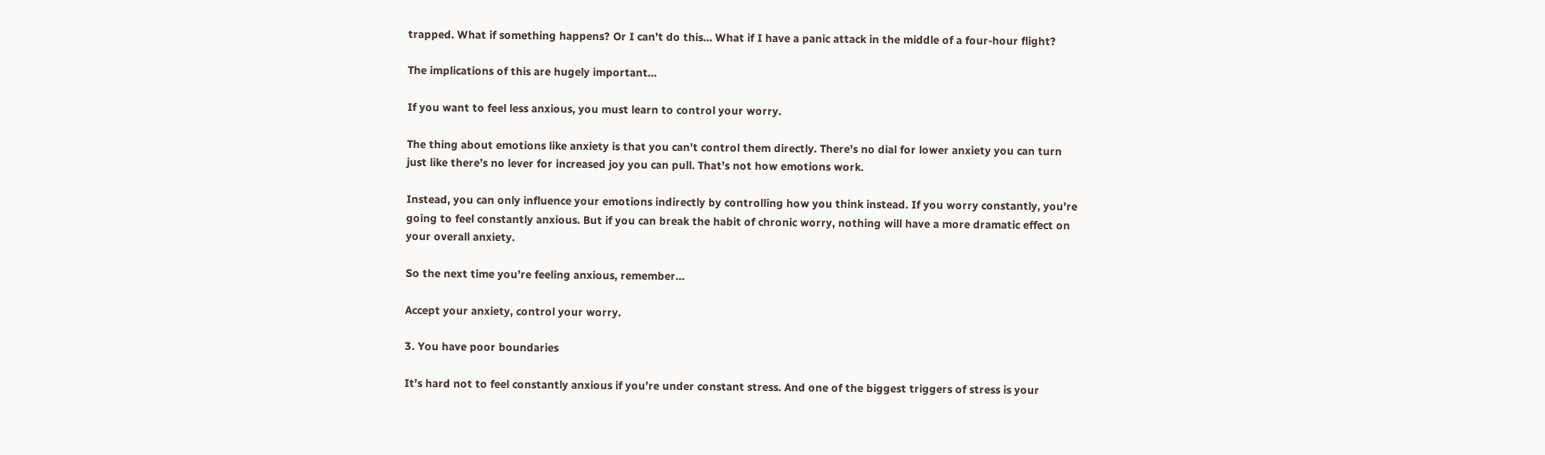trapped. What if something happens? Or I can’t do this… What if I have a panic attack in the middle of a four-hour flight?

The implications of this are hugely important…

If you want to feel less anxious, you must learn to control your worry.

The thing about emotions like anxiety is that you can’t control them directly. There’s no dial for lower anxiety you can turn just like there’s no lever for increased joy you can pull. That’s not how emotions work.

Instead, you can only influence your emotions indirectly by controlling how you think instead. If you worry constantly, you’re going to feel constantly anxious. But if you can break the habit of chronic worry, nothing will have a more dramatic effect on your overall anxiety.

So the next time you’re feeling anxious, remember…

Accept your anxiety, control your worry.

3. You have poor boundaries

It’s hard not to feel constantly anxious if you’re under constant stress. And one of the biggest triggers of stress is your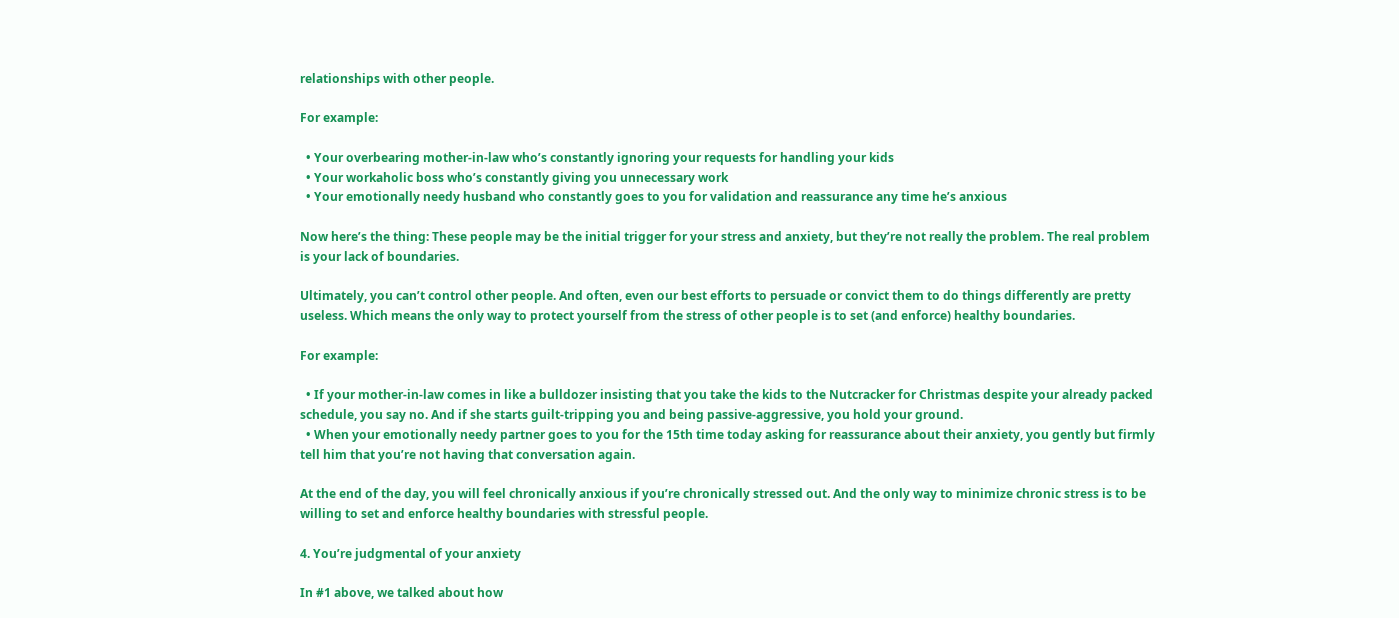relationships with other people.

For example:

  • Your overbearing mother-in-law who’s constantly ignoring your requests for handling your kids
  • Your workaholic boss who’s constantly giving you unnecessary work
  • Your emotionally needy husband who constantly goes to you for validation and reassurance any time he’s anxious

Now here’s the thing: These people may be the initial trigger for your stress and anxiety, but they’re not really the problem. The real problem is your lack of boundaries.

Ultimately, you can’t control other people. And often, even our best efforts to persuade or convict them to do things differently are pretty useless. Which means the only way to protect yourself from the stress of other people is to set (and enforce) healthy boundaries.

For example:

  • If your mother-in-law comes in like a bulldozer insisting that you take the kids to the Nutcracker for Christmas despite your already packed schedule, you say no. And if she starts guilt-tripping you and being passive-aggressive, you hold your ground.
  • When your emotionally needy partner goes to you for the 15th time today asking for reassurance about their anxiety, you gently but firmly tell him that you’re not having that conversation again.

At the end of the day, you will feel chronically anxious if you’re chronically stressed out. And the only way to minimize chronic stress is to be willing to set and enforce healthy boundaries with stressful people.

4. You’re judgmental of your anxiety

In #1 above, we talked about how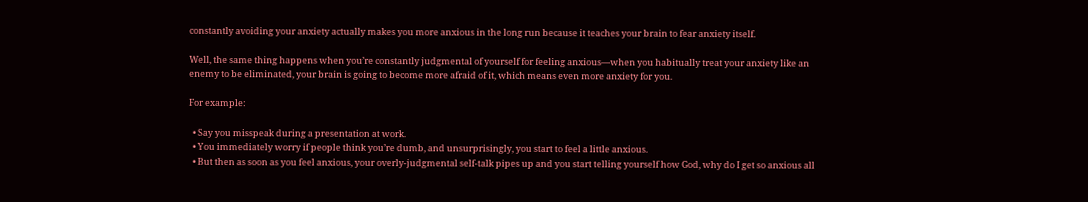constantly avoiding your anxiety actually makes you more anxious in the long run because it teaches your brain to fear anxiety itself.

Well, the same thing happens when you’re constantly judgmental of yourself for feeling anxious—when you habitually treat your anxiety like an enemy to be eliminated, your brain is going to become more afraid of it, which means even more anxiety for you.

For example:

  • Say you misspeak during a presentation at work.
  • You immediately worry if people think you’re dumb, and unsurprisingly, you start to feel a little anxious.
  • But then as soon as you feel anxious, your overly-judgmental self-talk pipes up and you start telling yourself how God, why do I get so anxious all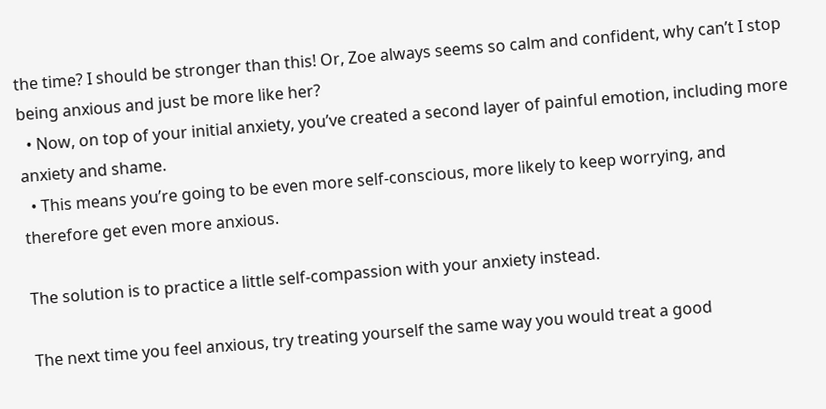the time? I should be stronger than this! Or, Zoe always seems so calm and confident, why can’t I stop being anxious and just be more like her?
  • Now, on top of your initial anxiety, you’ve created a second layer of painful emotion, including more anxiety and shame.
  • This means you’re going to be even more self-conscious, more likely to keep worrying, and therefore get even more anxious.

The solution is to practice a little self-compassion with your anxiety instead.

The next time you feel anxious, try treating yourself the same way you would treat a good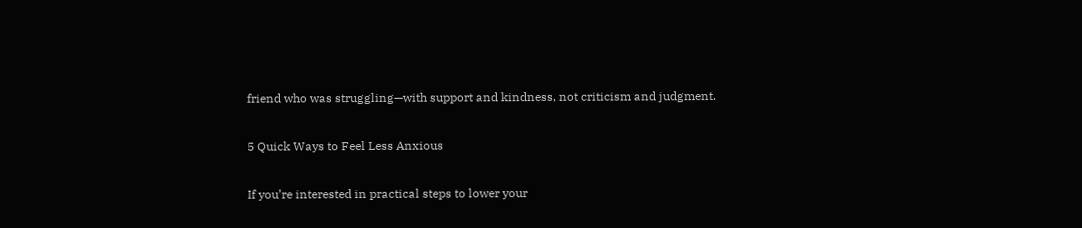friend who was struggling—with support and kindness, not criticism and judgment.

5 Quick Ways to Feel Less Anxious

If you’re interested in practical steps to lower your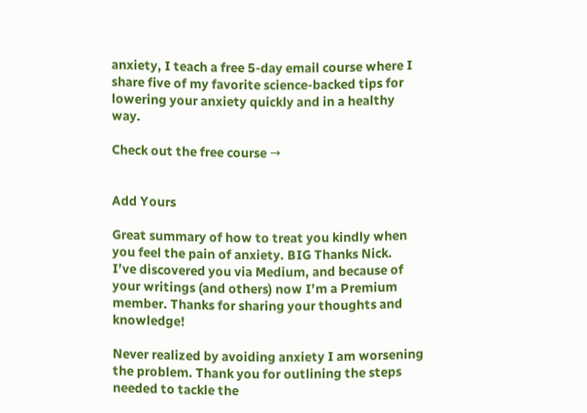anxiety, I teach a free 5-day email course where I share five of my favorite science-backed tips for lowering your anxiety quickly and in a healthy way.

Check out the free course →


Add Yours

Great summary of how to treat you kindly when you feel the pain of anxiety. BIG Thanks Nick.
I’ve discovered you via Medium, and because of your writings (and others) now I’m a Premium member. Thanks for sharing your thoughts and knowledge!

Never realized by avoiding anxiety I am worsening the problem. Thank you for outlining the steps needed to tackle the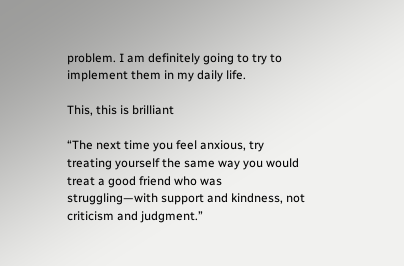problem. I am definitely going to try to implement them in my daily life.

This, this is brilliant

“The next time you feel anxious, try treating yourself the same way you would treat a good friend who was struggling—with support and kindness, not criticism and judgment.”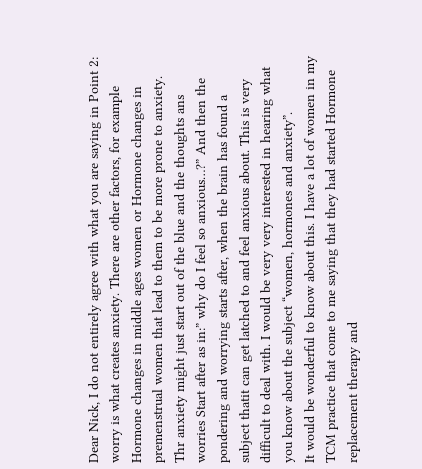Dear Nick, I do not entirely agree with what you are saying in Point 2: worry is what creates anxiety. There are other factors, for example Hormone changes in middle ages women or Hormone changes in premenstrual women that lead to them to be more prone to anxiety. Thr anxiety might just start out of the blue and the thoughts ans worries Start after as in:” why do I feel so anxious…?” And then the pondering and worrying starts after, when the brain has found a subject thatit can get latched to and feel anxious about. This is very difficult to deal with. I would be very very interested in hearing what you know about the subject “women, hormones and anxiety”.
It would be wonderful to know about this. I have a lot of women in my TCM practice that come to me saying that they had started Hormone replacement therapy and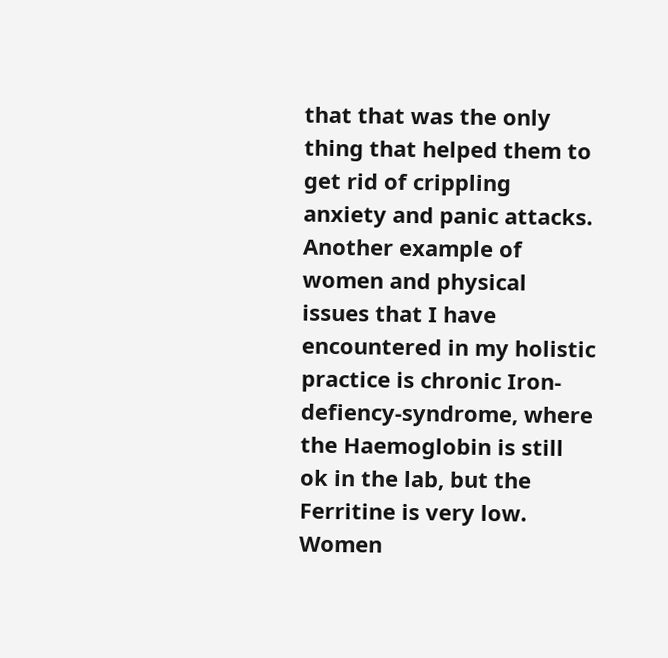that that was the only thing that helped them to get rid of crippling anxiety and panic attacks. Another example of women and physical issues that I have encountered in my holistic practice is chronic Iron-defiency-syndrome, where the Haemoglobin is still ok in the lab, but the Ferritine is very low. Women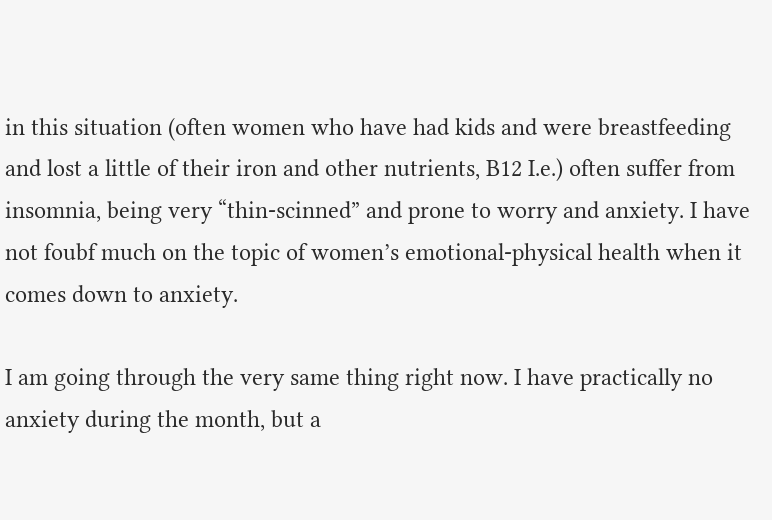in this situation (often women who have had kids and were breastfeeding and lost a little of their iron and other nutrients, B12 I.e.) often suffer from insomnia, being very “thin-scinned” and prone to worry and anxiety. I have not foubf much on the topic of women’s emotional-physical health when it comes down to anxiety.

I am going through the very same thing right now. I have practically no anxiety during the month, but a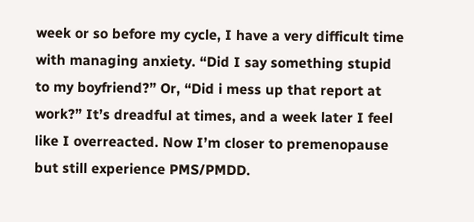week or so before my cycle, I have a very difficult time with managing anxiety. “Did I say something stupid to my boyfriend?” Or, “Did i mess up that report at work?” It’s dreadful at times, and a week later I feel like I overreacted. Now I’m closer to premenopause but still experience PMS/PMDD.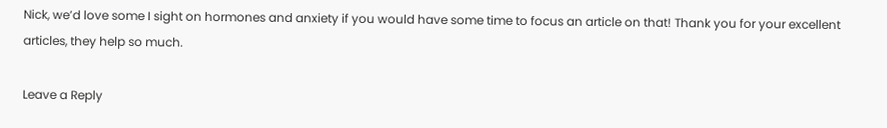Nick, we’d love some I sight on hormones and anxiety if you would have some time to focus an article on that! Thank you for your excellent articles, they help so much.

Leave a Reply